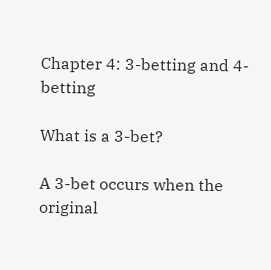Chapter 4: 3-betting and 4-betting

What is a 3-bet?

A 3-bet occurs when the original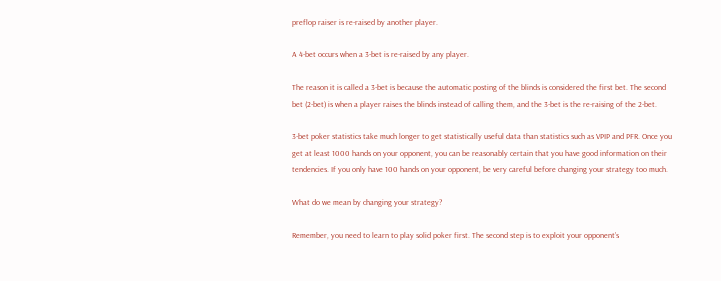preflop raiser is re-raised by another player.

A 4-bet occurs when a 3-bet is re-raised by any player.

The reason it is called a 3-bet is because the automatic posting of the blinds is considered the first bet. The second bet (2-bet) is when a player raises the blinds instead of calling them, and the 3-bet is the re-raising of the 2-bet.

3-bet poker statistics take much longer to get statistically useful data than statistics such as VPIP and PFR. Once you get at least 1000 hands on your opponent, you can be reasonably certain that you have good information on their tendencies. If you only have 100 hands on your opponent, be very careful before changing your strategy too much.

What do we mean by changing your strategy?

Remember, you need to learn to play solid poker first. The second step is to exploit your opponent’s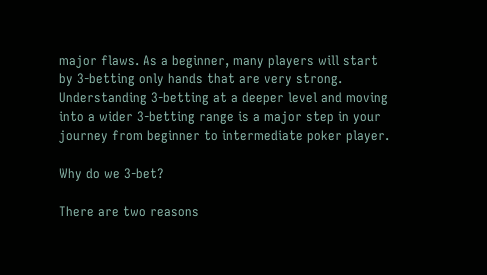major flaws. As a beginner, many players will start by 3-betting only hands that are very strong. Understanding 3-betting at a deeper level and moving into a wider 3-betting range is a major step in your journey from beginner to intermediate poker player.

Why do we 3-bet?

There are two reasons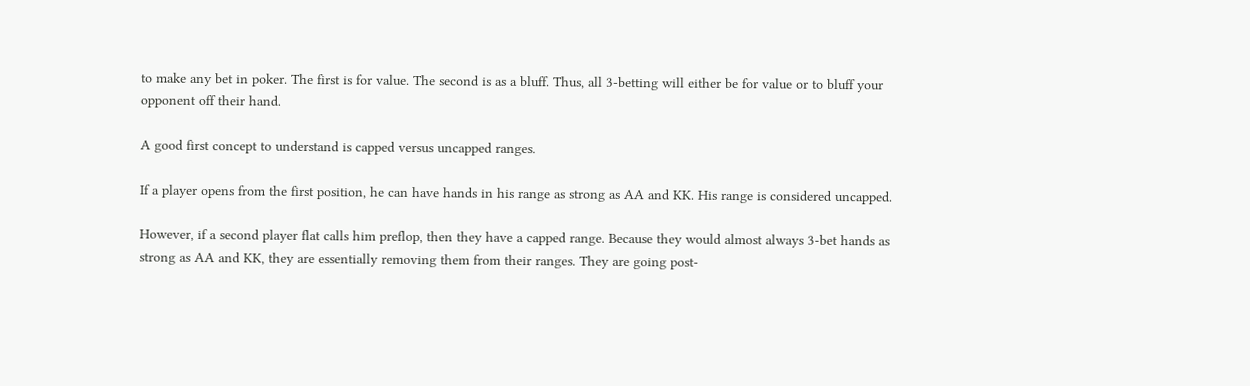to make any bet in poker. The first is for value. The second is as a bluff. Thus, all 3-betting will either be for value or to bluff your opponent off their hand.

A good first concept to understand is capped versus uncapped ranges.

If a player opens from the first position, he can have hands in his range as strong as AA and KK. His range is considered uncapped.

However, if a second player flat calls him preflop, then they have a capped range. Because they would almost always 3-bet hands as strong as AA and KK, they are essentially removing them from their ranges. They are going post-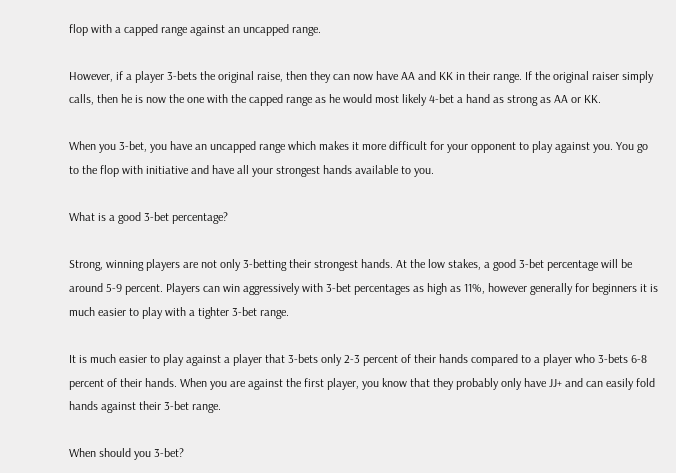flop with a capped range against an uncapped range.

However, if a player 3-bets the original raise, then they can now have AA and KK in their range. If the original raiser simply calls, then he is now the one with the capped range as he would most likely 4-bet a hand as strong as AA or KK.

When you 3-bet, you have an uncapped range which makes it more difficult for your opponent to play against you. You go to the flop with initiative and have all your strongest hands available to you.

What is a good 3-bet percentage?

Strong, winning players are not only 3-betting their strongest hands. At the low stakes, a good 3-bet percentage will be around 5-9 percent. Players can win aggressively with 3-bet percentages as high as 11%, however generally for beginners it is much easier to play with a tighter 3-bet range.

It is much easier to play against a player that 3-bets only 2-3 percent of their hands compared to a player who 3-bets 6-8 percent of their hands. When you are against the first player, you know that they probably only have JJ+ and can easily fold hands against their 3-bet range.

When should you 3-bet?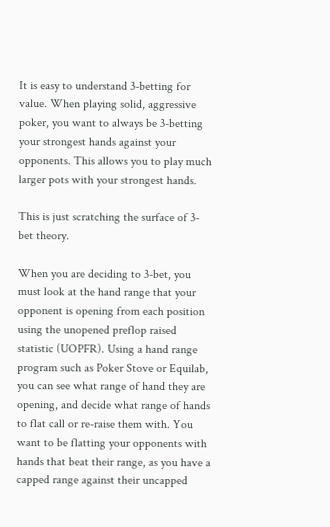It is easy to understand 3-betting for value. When playing solid, aggressive poker, you want to always be 3-betting your strongest hands against your opponents. This allows you to play much larger pots with your strongest hands.

This is just scratching the surface of 3-bet theory.

When you are deciding to 3-bet, you must look at the hand range that your opponent is opening from each position using the unopened preflop raised statistic (UOPFR). Using a hand range program such as Poker Stove or Equilab, you can see what range of hand they are opening, and decide what range of hands to flat call or re-raise them with. You want to be flatting your opponents with hands that beat their range, as you have a capped range against their uncapped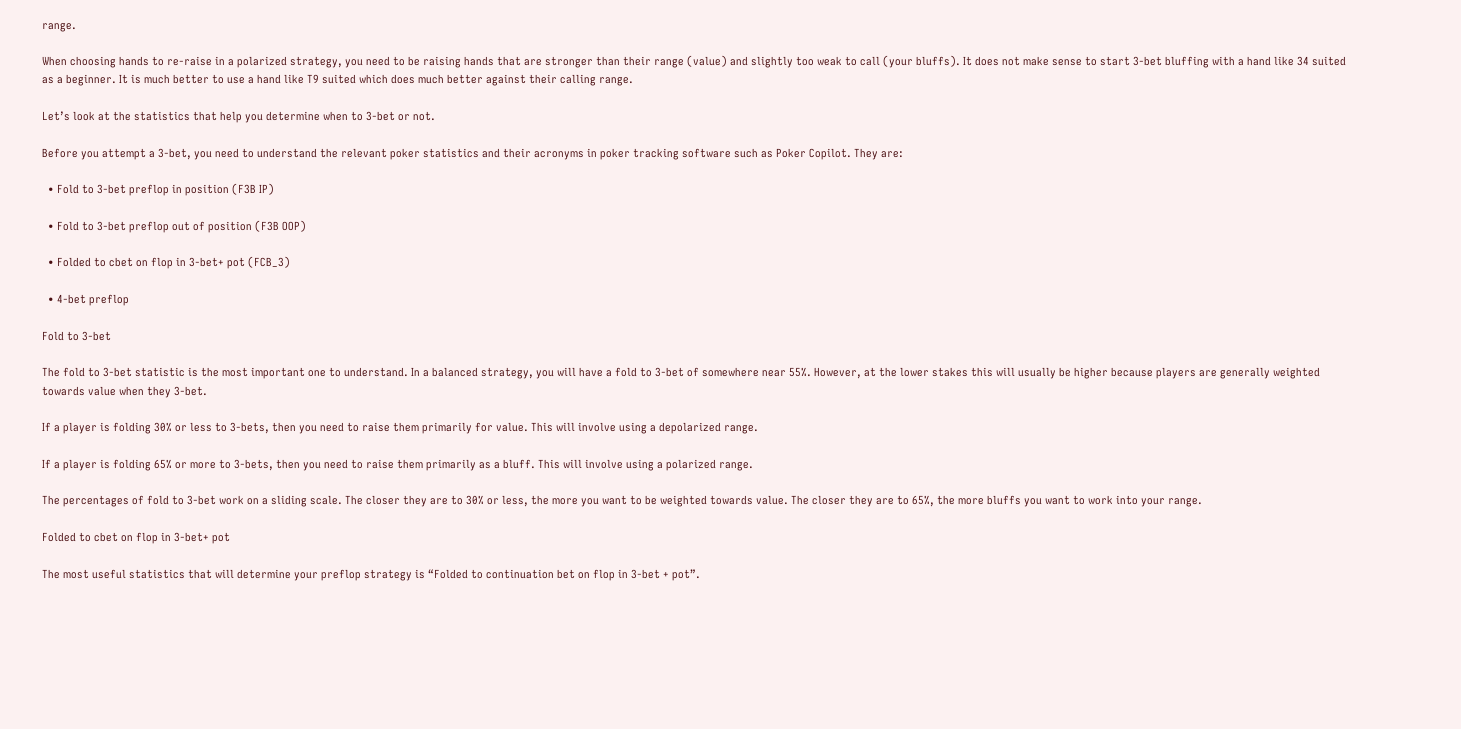range.

When choosing hands to re-raise in a polarized strategy, you need to be raising hands that are stronger than their range (value) and slightly too weak to call (your bluffs). It does not make sense to start 3-bet bluffing with a hand like 34 suited as a beginner. It is much better to use a hand like T9 suited which does much better against their calling range.

Let’s look at the statistics that help you determine when to 3-bet or not.

Before you attempt a 3-bet, you need to understand the relevant poker statistics and their acronyms in poker tracking software such as Poker Copilot. They are:

  • Fold to 3-bet preflop in position (F3B IP)

  • Fold to 3-bet preflop out of position (F3B OOP)

  • Folded to cbet on flop in 3-bet+ pot (FCB_3)

  • 4-bet preflop

Fold to 3-bet

The fold to 3-bet statistic is the most important one to understand. In a balanced strategy, you will have a fold to 3-bet of somewhere near 55%. However, at the lower stakes this will usually be higher because players are generally weighted towards value when they 3-bet.

If a player is folding 30% or less to 3-bets, then you need to raise them primarily for value. This will involve using a depolarized range.

If a player is folding 65% or more to 3-bets, then you need to raise them primarily as a bluff. This will involve using a polarized range.

The percentages of fold to 3-bet work on a sliding scale. The closer they are to 30% or less, the more you want to be weighted towards value. The closer they are to 65%, the more bluffs you want to work into your range.

Folded to cbet on flop in 3-bet+ pot

The most useful statistics that will determine your preflop strategy is “Folded to continuation bet on flop in 3-bet + pot”.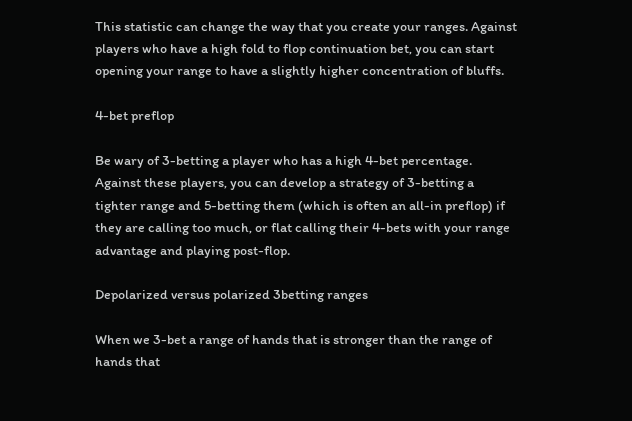This statistic can change the way that you create your ranges. Against players who have a high fold to flop continuation bet, you can start opening your range to have a slightly higher concentration of bluffs.

4-bet preflop

Be wary of 3-betting a player who has a high 4-bet percentage. Against these players, you can develop a strategy of 3-betting a tighter range and 5-betting them (which is often an all-in preflop) if they are calling too much, or flat calling their 4-bets with your range advantage and playing post-flop.

Depolarized versus polarized 3betting ranges

When we 3-bet a range of hands that is stronger than the range of hands that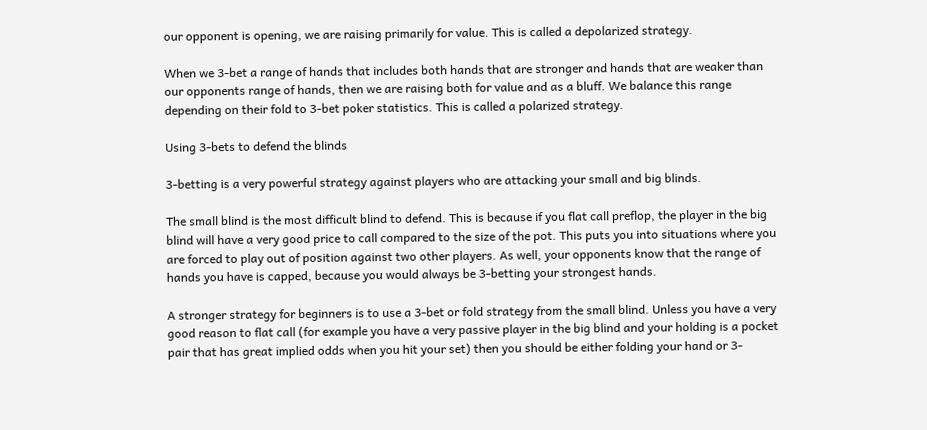our opponent is opening, we are raising primarily for value. This is called a depolarized strategy.

When we 3-bet a range of hands that includes both hands that are stronger and hands that are weaker than our opponents range of hands, then we are raising both for value and as a bluff. We balance this range depending on their fold to 3-bet poker statistics. This is called a polarized strategy.

Using 3-bets to defend the blinds

3-betting is a very powerful strategy against players who are attacking your small and big blinds.

The small blind is the most difficult blind to defend. This is because if you flat call preflop, the player in the big blind will have a very good price to call compared to the size of the pot. This puts you into situations where you are forced to play out of position against two other players. As well, your opponents know that the range of hands you have is capped, because you would always be 3-betting your strongest hands.

A stronger strategy for beginners is to use a 3-bet or fold strategy from the small blind. Unless you have a very good reason to flat call (for example you have a very passive player in the big blind and your holding is a pocket pair that has great implied odds when you hit your set) then you should be either folding your hand or 3-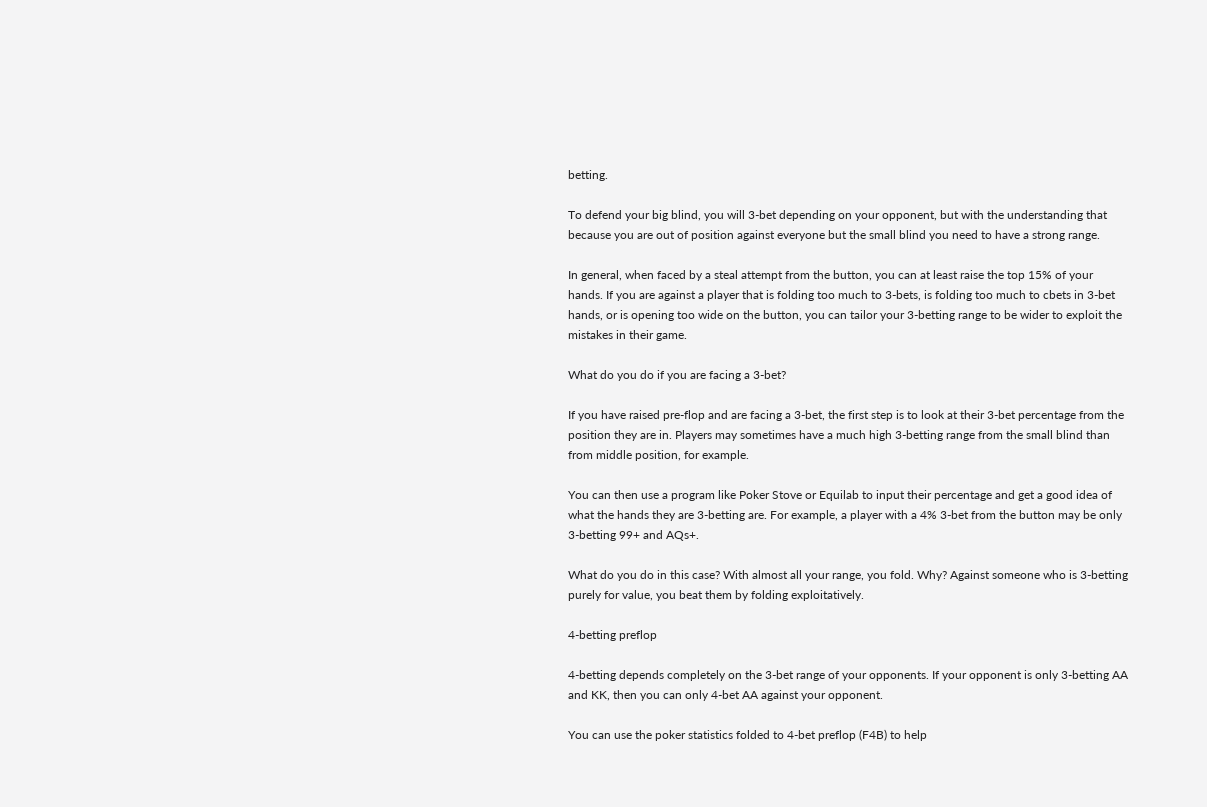betting.

To defend your big blind, you will 3-bet depending on your opponent, but with the understanding that because you are out of position against everyone but the small blind you need to have a strong range.

In general, when faced by a steal attempt from the button, you can at least raise the top 15% of your hands. If you are against a player that is folding too much to 3-bets, is folding too much to cbets in 3-bet hands, or is opening too wide on the button, you can tailor your 3-betting range to be wider to exploit the mistakes in their game.

What do you do if you are facing a 3-bet?

If you have raised pre-flop and are facing a 3-bet, the first step is to look at their 3-bet percentage from the position they are in. Players may sometimes have a much high 3-betting range from the small blind than from middle position, for example.

You can then use a program like Poker Stove or Equilab to input their percentage and get a good idea of what the hands they are 3-betting are. For example, a player with a 4% 3-bet from the button may be only 3-betting 99+ and AQs+.

What do you do in this case? With almost all your range, you fold. Why? Against someone who is 3-betting purely for value, you beat them by folding exploitatively.

4-betting preflop

4-betting depends completely on the 3-bet range of your opponents. If your opponent is only 3-betting AA and KK, then you can only 4-bet AA against your opponent.

You can use the poker statistics folded to 4-bet preflop (F4B) to help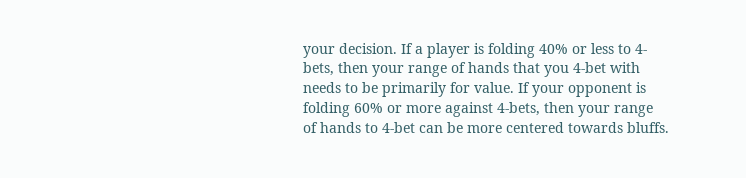your decision. If a player is folding 40% or less to 4-bets, then your range of hands that you 4-bet with needs to be primarily for value. If your opponent is folding 60% or more against 4-bets, then your range of hands to 4-bet can be more centered towards bluffs.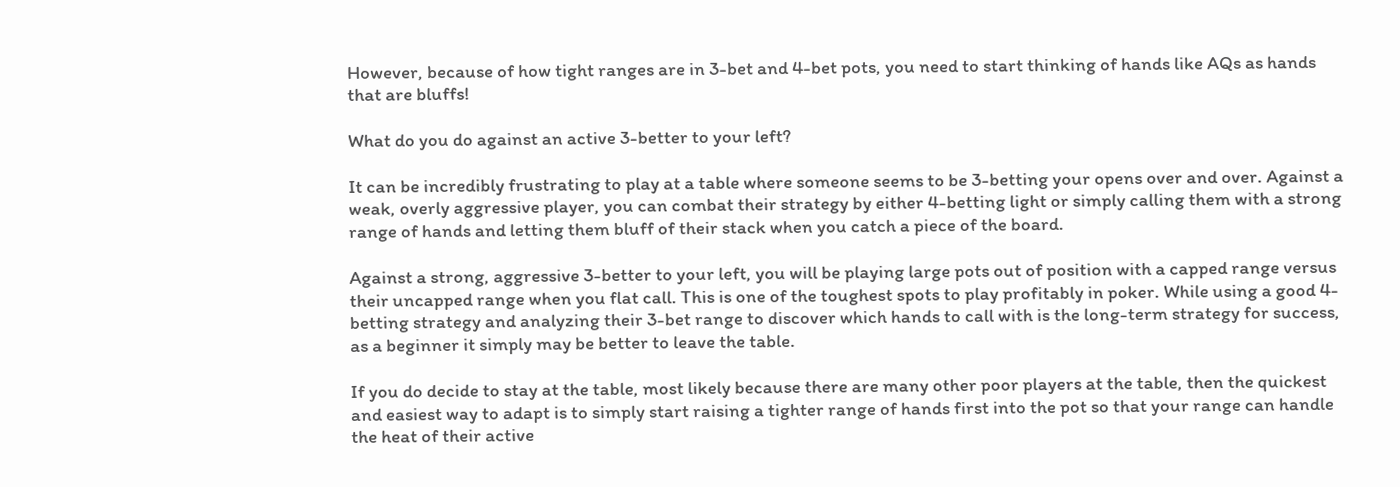However, because of how tight ranges are in 3-bet and 4-bet pots, you need to start thinking of hands like AQs as hands that are bluffs!

What do you do against an active 3-better to your left?

It can be incredibly frustrating to play at a table where someone seems to be 3-betting your opens over and over. Against a weak, overly aggressive player, you can combat their strategy by either 4-betting light or simply calling them with a strong range of hands and letting them bluff of their stack when you catch a piece of the board.

Against a strong, aggressive 3-better to your left, you will be playing large pots out of position with a capped range versus their uncapped range when you flat call. This is one of the toughest spots to play profitably in poker. While using a good 4-betting strategy and analyzing their 3-bet range to discover which hands to call with is the long-term strategy for success, as a beginner it simply may be better to leave the table.

If you do decide to stay at the table, most likely because there are many other poor players at the table, then the quickest and easiest way to adapt is to simply start raising a tighter range of hands first into the pot so that your range can handle the heat of their active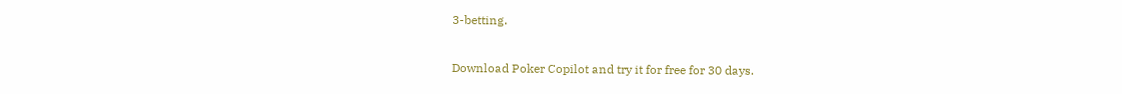3-betting.

Download Poker Copilot and try it for free for 30 days.